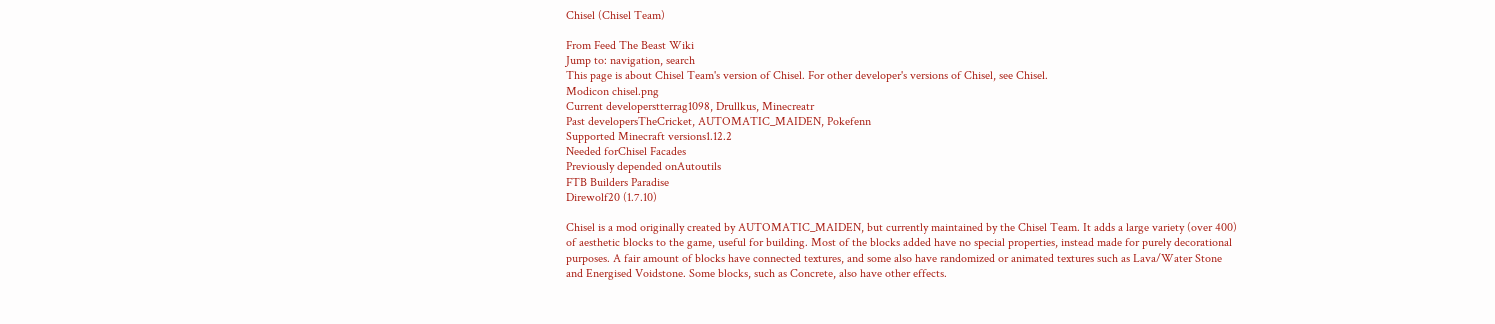Chisel (Chisel Team)

From Feed The Beast Wiki
Jump to: navigation, search
This page is about Chisel Team's version of Chisel. For other developer's versions of Chisel, see Chisel.
Modicon chisel.png
Current developerstterrag1098, Drullkus, Minecreatr
Past developersTheCricket, AUTOMATIC_MAIDEN, Pokefenn
Supported Minecraft versions1.12.2
Needed forChisel Facades
Previously depended onAutoutils
FTB Builders Paradise
Direwolf20 (1.7.10)

Chisel is a mod originally created by AUTOMATIC_MAIDEN, but currently maintained by the Chisel Team. It adds a large variety (over 400) of aesthetic blocks to the game, useful for building. Most of the blocks added have no special properties, instead made for purely decorational purposes. A fair amount of blocks have connected textures, and some also have randomized or animated textures such as Lava/Water Stone and Energised Voidstone. Some blocks, such as Concrete, also have other effects.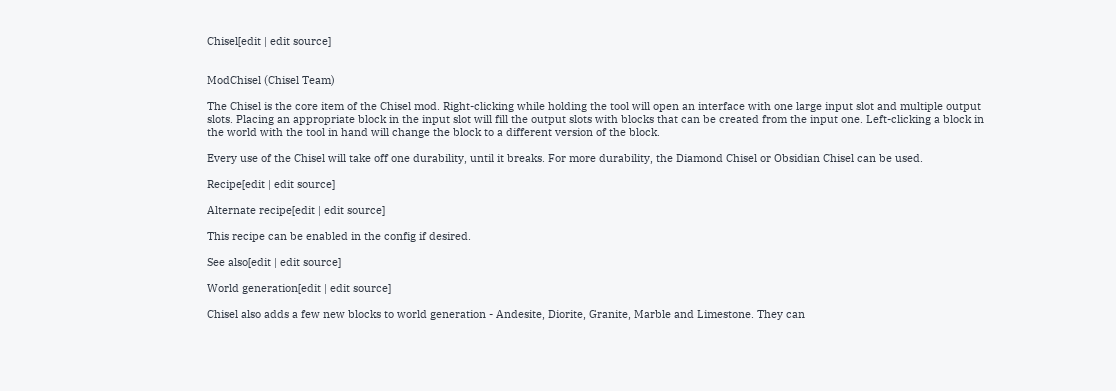Chisel[edit | edit source]


ModChisel (Chisel Team)

The Chisel is the core item of the Chisel mod. Right-clicking while holding the tool will open an interface with one large input slot and multiple output slots. Placing an appropriate block in the input slot will fill the output slots with blocks that can be created from the input one. Left-clicking a block in the world with the tool in hand will change the block to a different version of the block.

Every use of the Chisel will take off one durability, until it breaks. For more durability, the Diamond Chisel or Obsidian Chisel can be used.

Recipe[edit | edit source]

Alternate recipe[edit | edit source]

This recipe can be enabled in the config if desired.

See also[edit | edit source]

World generation[edit | edit source]

Chisel also adds a few new blocks to world generation - Andesite, Diorite, Granite, Marble and Limestone. They can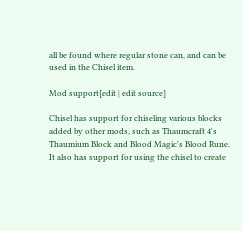all be found where regular stone can, and can be used in the Chisel item.

Mod support[edit | edit source]

Chisel has support for chiseling various blocks added by other mods, such as Thaumcraft 4's Thaumium Block and Blood Magic's Blood Rune. It also has support for using the chisel to create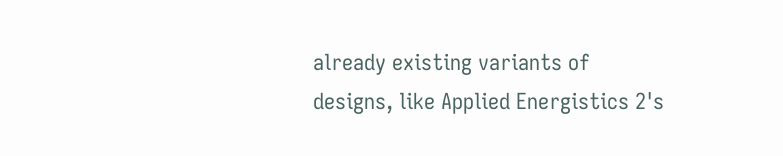already existing variants of designs, like Applied Energistics 2's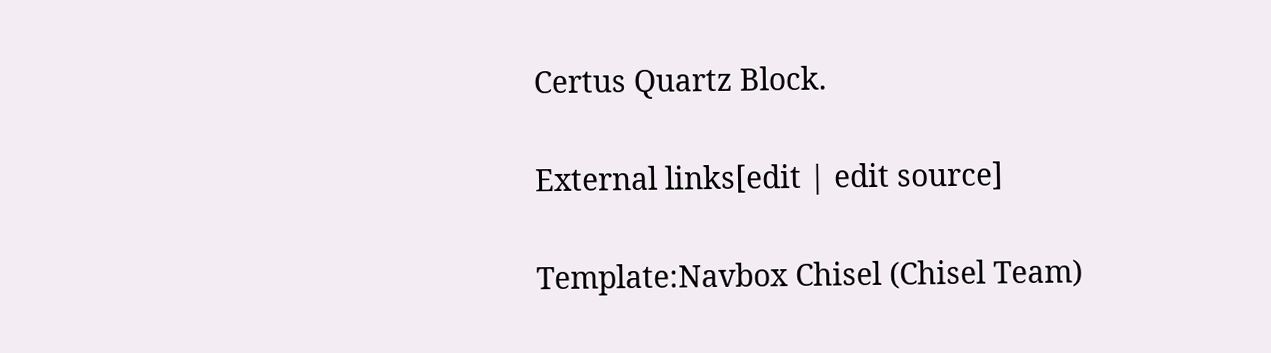Certus Quartz Block.

External links[edit | edit source]

Template:Navbox Chisel (Chisel Team)